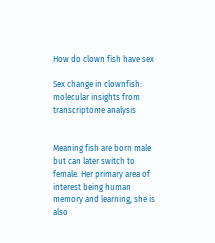How do clown fish have sex

Sex change in clownfish: molecular insights from transcriptome analysis


Meaning fish are born male but can later switch to female. Her primary area of interest being human memory and learning, she is also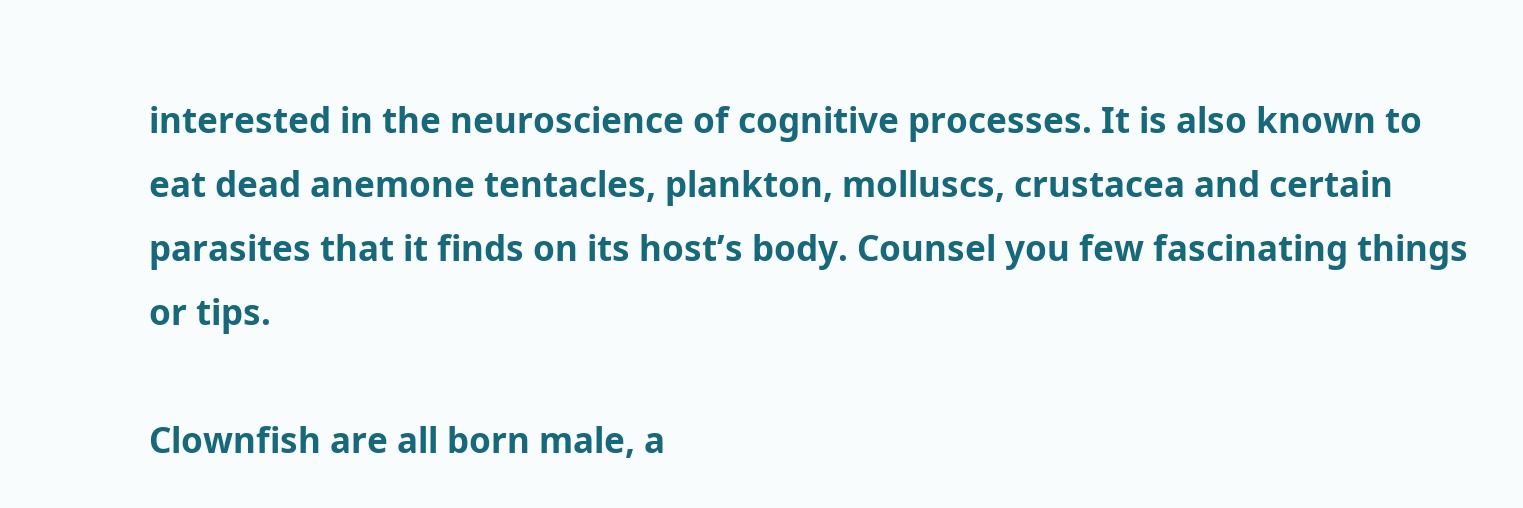interested in the neuroscience of cognitive processes. It is also known to eat dead anemone tentacles, plankton, molluscs, crustacea and certain parasites that it finds on its host’s body. Counsel you few fascinating things or tips.

Clownfish are all born male, a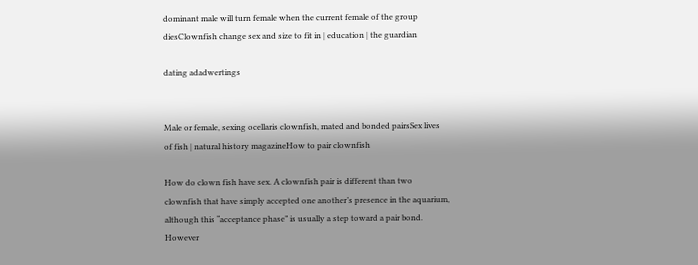dominant male will turn female when the current female of the group diesClownfish change sex and size to fit in | education | the guardian

dating adadwertings


Male or female, sexing ocellaris clownfish, mated and bonded pairsSex lives of fish | natural history magazineHow to pair clownfish

How do clown fish have sex. A clownfish pair is different than two clownfish that have simply accepted one another’s presence in the aquarium, although this “acceptance phase” is usually a step toward a pair bond. However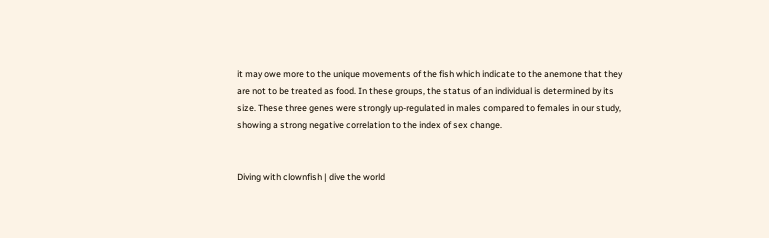it may owe more to the unique movements of the fish which indicate to the anemone that they are not to be treated as food. In these groups, the status of an individual is determined by its size. These three genes were strongly up-regulated in males compared to females in our study, showing a strong negative correlation to the index of sex change.


Diving with clownfish | dive the world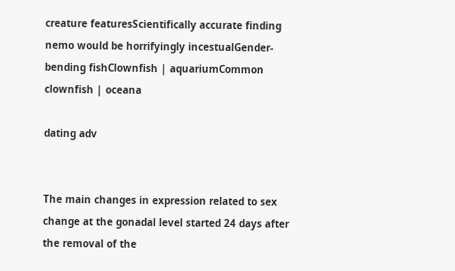creature featuresScientifically accurate finding nemo would be horrifyingly incestualGender-bending fishClownfish | aquariumCommon clownfish | oceana

dating adv


The main changes in expression related to sex change at the gonadal level started 24 days after the removal of the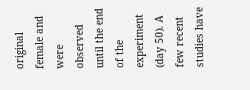original female and were observed until the end of the experiment (day 50). A few recent studies have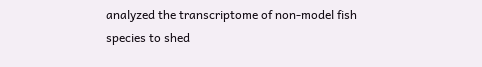analyzed the transcriptome of non-model fish species to shed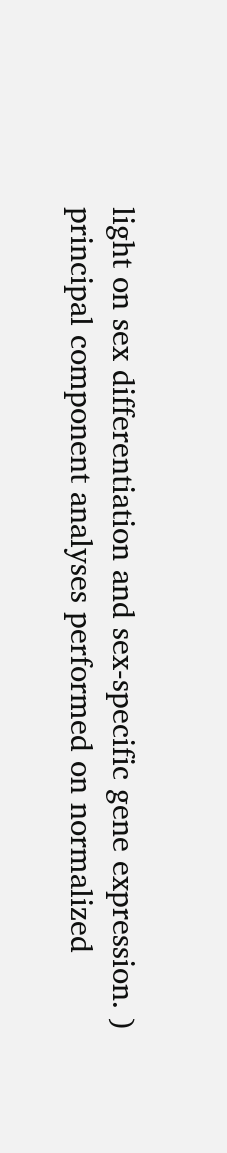light on sex differentiation and sex-specific gene expression. ) principal component analyses performed on normalized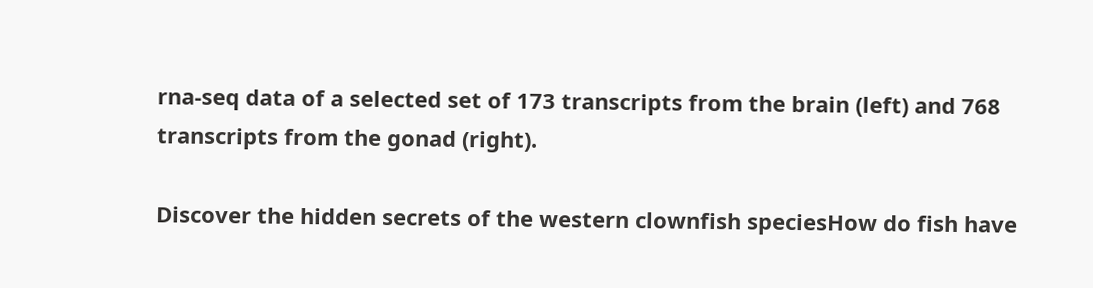rna-seq data of a selected set of 173 transcripts from the brain (left) and 768 transcripts from the gonad (right).

Discover the hidden secrets of the western clownfish speciesHow do fish have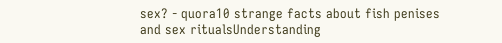sex? - quora10 strange facts about fish penises and sex ritualsUnderstanding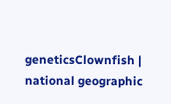geneticsClownfish | national geographic